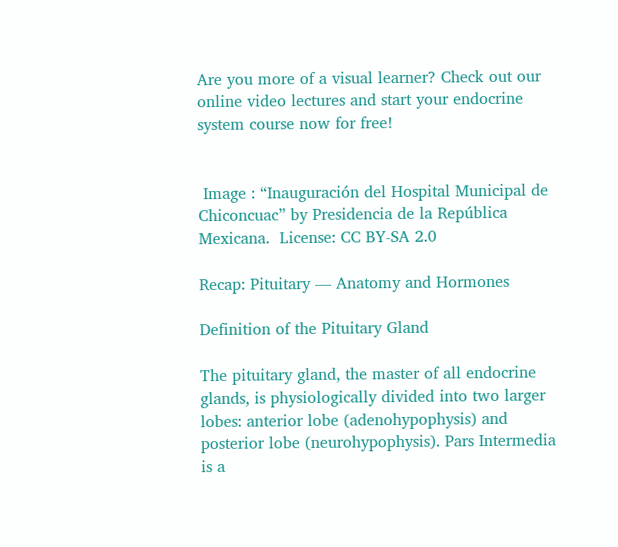Are you more of a visual learner? Check out our online video lectures and start your endocrine system course now for free!


 Image : “Inauguración del Hospital Municipal de Chiconcuac” by Presidencia de la República Mexicana.  License: CC BY-SA 2.0

Recap: Pituitary — Anatomy and Hormones

Definition of the Pituitary Gland

The pituitary gland, the master of all endocrine glands, is physiologically divided into two larger lobes: anterior lobe (adenohypophysis) and posterior lobe (neurohypophysis). Pars Intermedia is a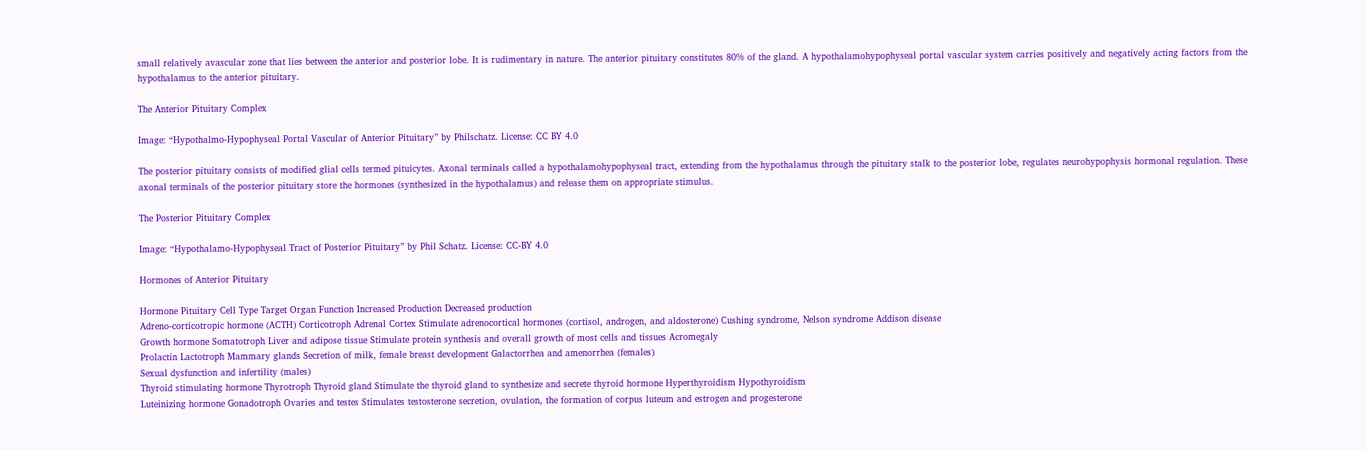small relatively avascular zone that lies between the anterior and posterior lobe. It is rudimentary in nature. The anterior pituitary constitutes 80% of the gland. A hypothalamohypophyseal portal vascular system carries positively and negatively acting factors from the hypothalamus to the anterior pituitary.

The Anterior Pituitary Complex

Image: “Hypothalmo-Hypophyseal Portal Vascular of Anterior Pituitary” by Philschatz. License: CC BY 4.0

The posterior pituitary consists of modified glial cells termed pituicytes. Axonal terminals called a hypothalamohypophyseal tract, extending from the hypothalamus through the pituitary stalk to the posterior lobe, regulates neurohypophysis hormonal regulation. These axonal terminals of the posterior pituitary store the hormones (synthesized in the hypothalamus) and release them on appropriate stimulus.

The Posterior Pituitary Complex

Image: “Hypothalamo-Hypophyseal Tract of Posterior Pituitary” by Phil Schatz. License: CC-BY 4.0

Hormones of Anterior Pituitary

Hormone Pituitary Cell Type Target Organ Function Increased Production Decreased production
Adreno-corticotropic hormone (ACTH) Corticotroph Adrenal Cortex Stimulate adrenocortical hormones (cortisol, androgen, and aldosterone) Cushing syndrome, Nelson syndrome Addison disease
Growth hormone Somatotroph Liver and adipose tissue Stimulate protein synthesis and overall growth of most cells and tissues Acromegaly
Prolactin Lactotroph Mammary glands Secretion of milk, female breast development Galactorrhea and amenorrhea (females)
Sexual dysfunction and infertility (males)
Thyroid stimulating hormone Thyrotroph Thyroid gland Stimulate the thyroid gland to synthesize and secrete thyroid hormone Hyperthyroidism Hypothyroidism
Luteinizing hormone Gonadotroph Ovaries and testes Stimulates testosterone secretion, ovulation, the formation of corpus luteum and estrogen and progesterone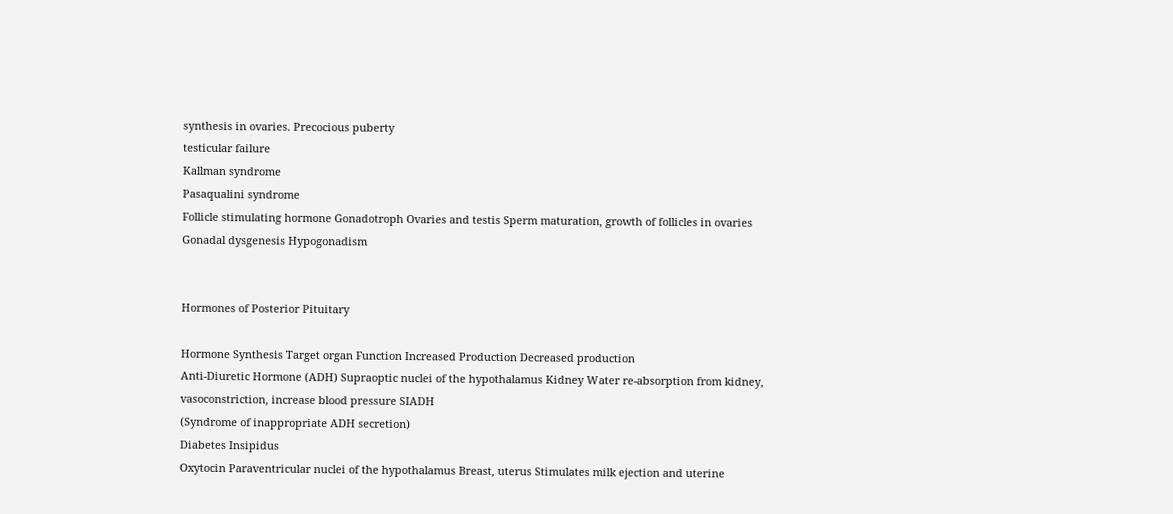synthesis in ovaries. Precocious puberty
testicular failure
Kallman syndrome
Pasaqualini syndrome
Follicle stimulating hormone Gonadotroph Ovaries and testis Sperm maturation, growth of follicles in ovaries Gonadal dysgenesis Hypogonadism


Hormones of Posterior Pituitary

Hormone Synthesis Target organ Function Increased Production Decreased production
Anti-Diuretic Hormone (ADH) Supraoptic nuclei of the hypothalamus Kidney Water re-absorption from kidney, vasoconstriction, increase blood pressure SIADH
(Syndrome of inappropriate ADH secretion)
Diabetes Insipidus
Oxytocin Paraventricular nuclei of the hypothalamus Breast, uterus Stimulates milk ejection and uterine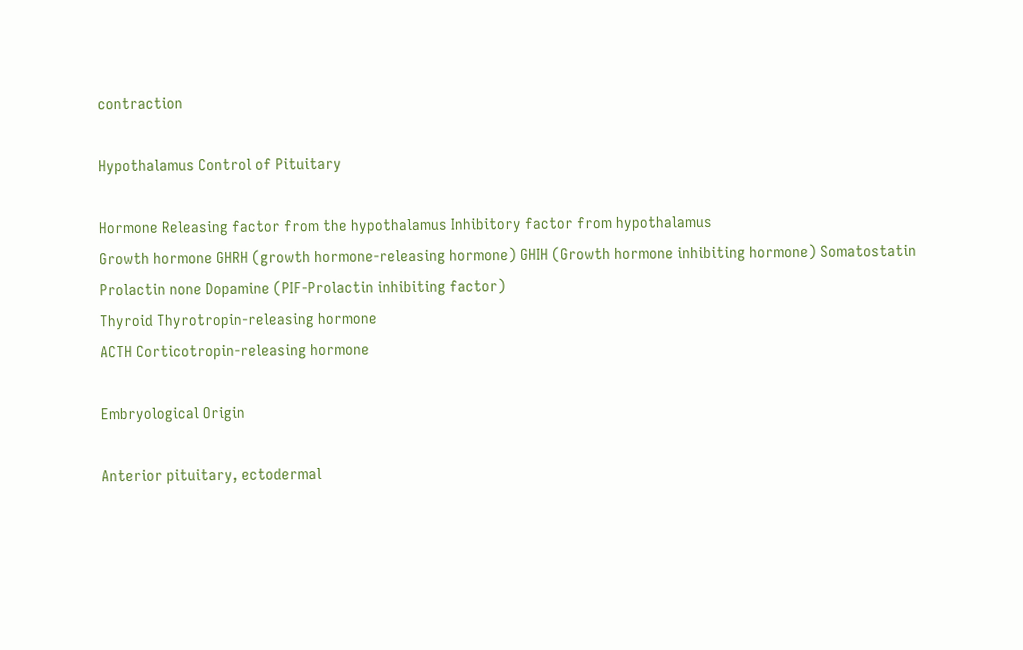contraction

Hypothalamus Control of Pituitary

Hormone Releasing factor from the hypothalamus Inhibitory factor from hypothalamus
Growth hormone GHRH (growth hormone-releasing hormone) GHIH (Growth hormone inhibiting hormone) Somatostatin
Prolactin none Dopamine (PIF-Prolactin inhibiting factor)
Thyroid Thyrotropin-releasing hormone
ACTH Corticotropin-releasing hormone

Embryological Origin

Anterior pituitary, ectodermal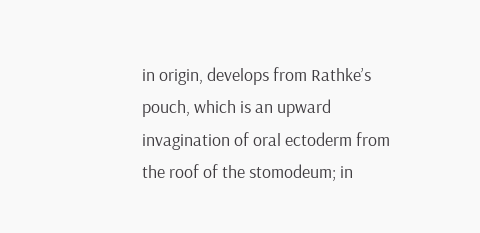in origin, develops from Rathke’s pouch, which is an upward invagination of oral ectoderm from the roof of the stomodeum; in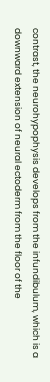contrast, the neurohypophysis develops from the infundibulum, which is a downward extension of neural ectoderm from the floor of the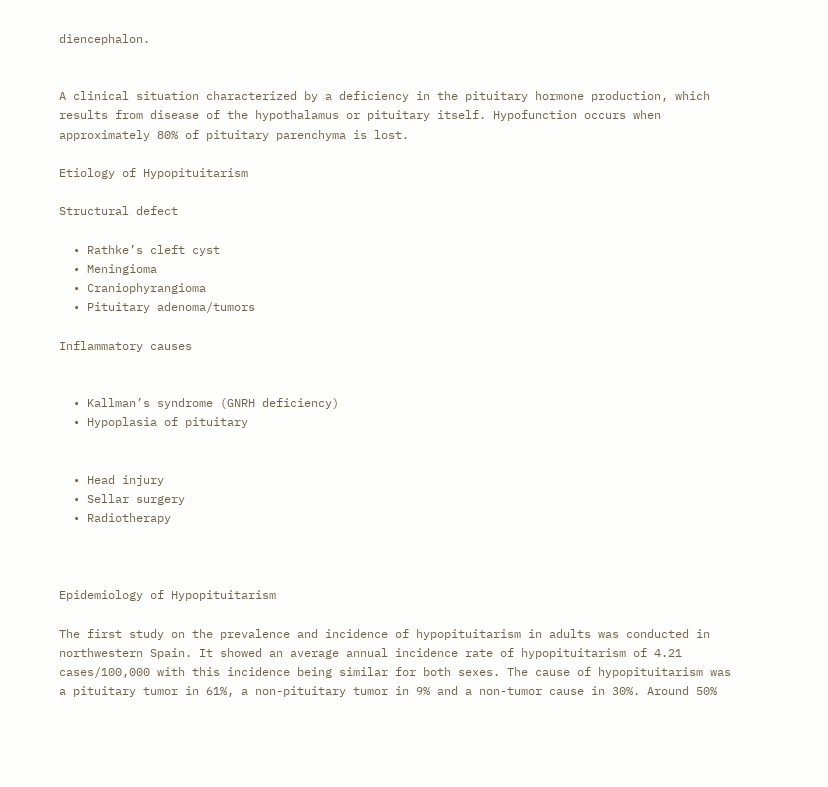diencephalon.


A clinical situation characterized by a deficiency in the pituitary hormone production, which results from disease of the hypothalamus or pituitary itself. Hypofunction occurs when approximately 80% of pituitary parenchyma is lost.

Etiology of Hypopituitarism

Structural defect

  • Rathke’s cleft cyst
  • Meningioma
  • Craniophyrangioma
  • Pituitary adenoma/tumors

Inflammatory causes


  • Kallman’s syndrome (GNRH deficiency)
  • Hypoplasia of pituitary


  • Head injury
  • Sellar surgery
  • Radiotherapy



Epidemiology of Hypopituitarism

The first study on the prevalence and incidence of hypopituitarism in adults was conducted in northwestern Spain. It showed an average annual incidence rate of hypopituitarism of 4.21 cases/100,000 with this incidence being similar for both sexes. The cause of hypopituitarism was a pituitary tumor in 61%, a non-pituitary tumor in 9% and a non-tumor cause in 30%. Around 50%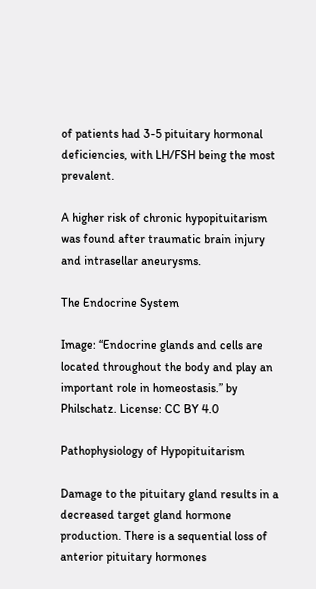of patients had 3-5 pituitary hormonal deficiencies, with LH/FSH being the most prevalent.

A higher risk of chronic hypopituitarism was found after traumatic brain injury and intrasellar aneurysms.

The Endocrine System

Image: “Endocrine glands and cells are located throughout the body and play an important role in homeostasis.” by Philschatz. License: CC BY 4.0

Pathophysiology of Hypopituitarism

Damage to the pituitary gland results in a decreased target gland hormone production. There is a sequential loss of anterior pituitary hormones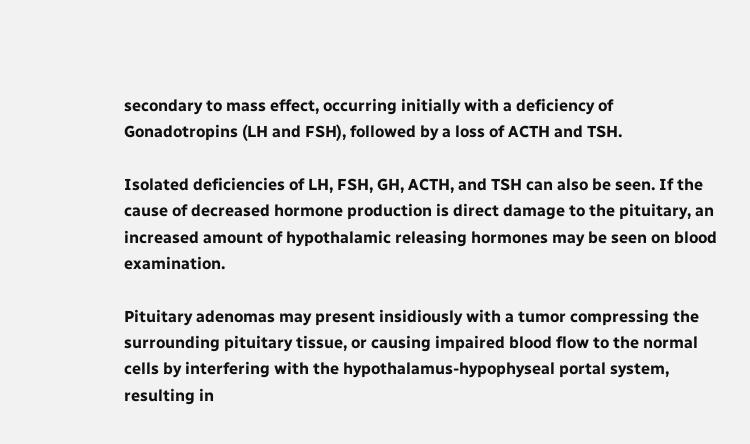secondary to mass effect, occurring initially with a deficiency of Gonadotropins (LH and FSH), followed by a loss of ACTH and TSH.

Isolated deficiencies of LH, FSH, GH, ACTH, and TSH can also be seen. If the cause of decreased hormone production is direct damage to the pituitary, an increased amount of hypothalamic releasing hormones may be seen on blood examination.

Pituitary adenomas may present insidiously with a tumor compressing the surrounding pituitary tissue, or causing impaired blood flow to the normal cells by interfering with the hypothalamus-hypophyseal portal system, resulting in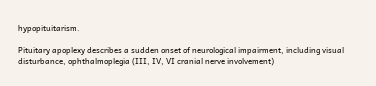hypopituitarism.

Pituitary apoplexy describes a sudden onset of neurological impairment, including visual disturbance, ophthalmoplegia (III, IV, VI cranial nerve involvement)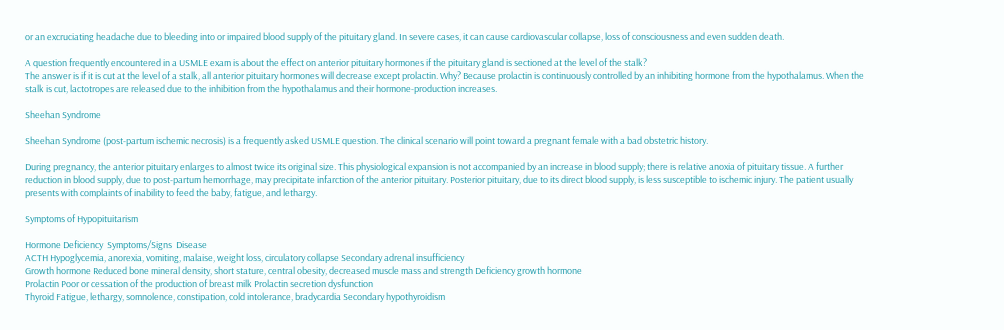or an excruciating headache due to bleeding into or impaired blood supply of the pituitary gland. In severe cases, it can cause cardiovascular collapse, loss of consciousness and even sudden death.

A question frequently encountered in a USMLE exam is about the effect on anterior pituitary hormones if the pituitary gland is sectioned at the level of the stalk?
The answer is if it is cut at the level of a stalk, all anterior pituitary hormones will decrease except prolactin. Why? Because prolactin is continuously controlled by an inhibiting hormone from the hypothalamus. When the stalk is cut, lactotropes are released due to the inhibition from the hypothalamus and their hormone-production increases.

Sheehan Syndrome

Sheehan Syndrome (post-partum ischemic necrosis) is a frequently asked USMLE question. The clinical scenario will point toward a pregnant female with a bad obstetric history.

During pregnancy, the anterior pituitary enlarges to almost twice its original size. This physiological expansion is not accompanied by an increase in blood supply; there is relative anoxia of pituitary tissue. A further reduction in blood supply, due to post-partum hemorrhage, may precipitate infarction of the anterior pituitary. Posterior pituitary, due to its direct blood supply, is less susceptible to ischemic injury. The patient usually presents with complaints of inability to feed the baby, fatigue, and lethargy.

Symptoms of Hypopituitarism

Hormone Deficiency  Symptoms/Signs  Disease
ACTH Hypoglycemia, anorexia, vomiting, malaise, weight loss, circulatory collapse Secondary adrenal insufficiency
Growth hormone Reduced bone mineral density, short stature, central obesity, decreased muscle mass and strength Deficiency growth hormone
Prolactin Poor or cessation of the production of breast milk Prolactin secretion dysfunction
Thyroid Fatigue, lethargy, somnolence, constipation, cold intolerance, bradycardia Secondary hypothyroidism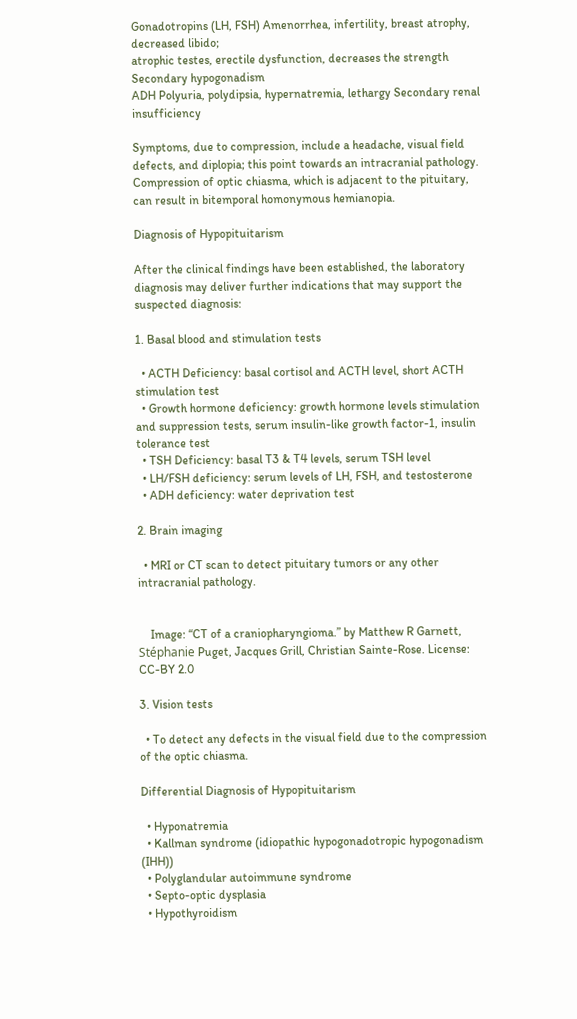Gonadotropins (LH, FSH) Amenorrhea, infertility, breast atrophy, decreased libido;
atrophic testes, erectile dysfunction, decreases the strength
Secondary hypogonadism
ADH Polyuria, polydipsia, hypernatremia, lethargy Secondary renal insufficiency

Symptoms, due to compression, include a headache, visual field defects, and diplopia; this point towards an intracranial pathology. Compression of optic chiasma, which is adjacent to the pituitary, can result in bitemporal homonymous hemianopia.

Diagnosis of Hypopituitarism

After the clinical findings have been established, the laboratory diagnosis may deliver further indications that may support the suspected diagnosis:

1. Basal blood and stimulation tests

  • ACTH Deficiency: basal cortisol and ACTH level, short ACTH stimulation test
  • Growth hormone deficiency: growth hormone levels stimulation and suppression tests, serum insulin-like growth factor-1, insulin tolerance test
  • TSH Deficiency: basal T3 & T4 levels, serum TSH level
  • LH/FSH deficiency: serum levels of LH, FSH, and testosterone
  • ADH deficiency: water deprivation test

2. Brain imaging

  • MRI or CT scan to detect pituitary tumors or any other intracranial pathology.


    Image: “CT of a craniopharyngioma.” by Matthew R Garnett, Stéphanie Puget, Jacques Grill, Christian Sainte-Rose. License: CC-BY 2.0

3. Vision tests

  • To detect any defects in the visual field due to the compression of the optic chiasma.

Differential Diagnosis of Hypopituitarism

  • Hyponatremia
  • Kallman syndrome (idiopathic hypogonadotropic hypogonadism (IHH))
  • Polyglandular autoimmune syndrome
  • Septo-optic dysplasia
  • Hypothyroidism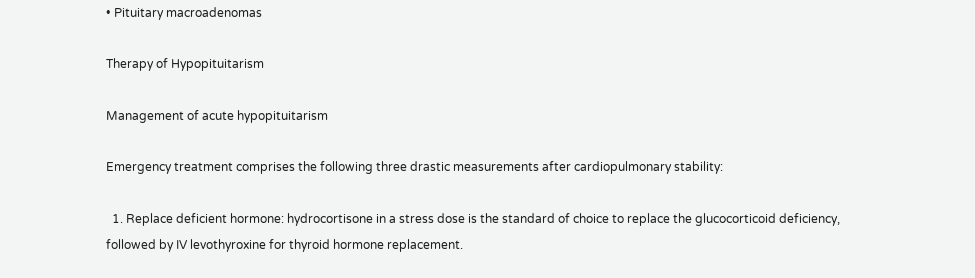• Pituitary macroadenomas

Therapy of Hypopituitarism

Management of acute hypopituitarism

Emergency treatment comprises the following three drastic measurements after cardiopulmonary stability:

  1. Replace deficient hormone: hydrocortisone in a stress dose is the standard of choice to replace the glucocorticoid deficiency, followed by IV levothyroxine for thyroid hormone replacement.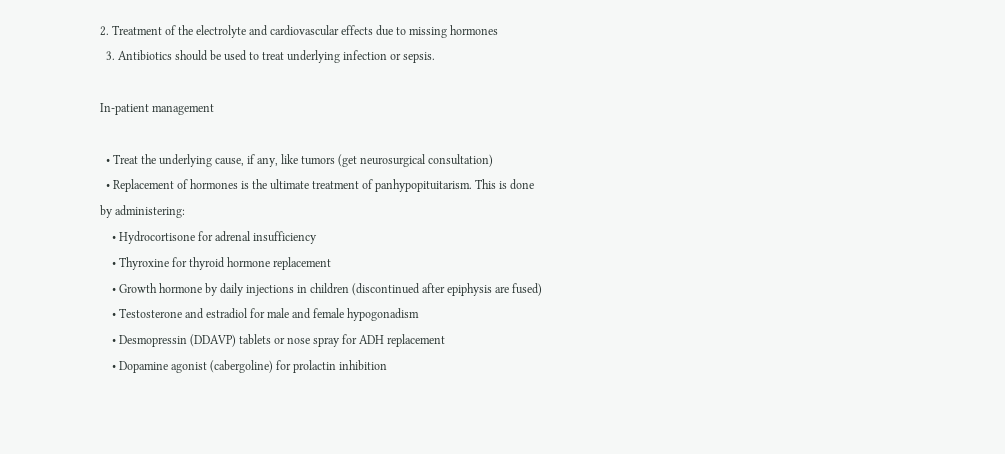2. Treatment of the electrolyte and cardiovascular effects due to missing hormones
  3. Antibiotics should be used to treat underlying infection or sepsis.

In-patient management

  • Treat the underlying cause, if any, like tumors (get neurosurgical consultation)
  • Replacement of hormones is the ultimate treatment of panhypopituitarism. This is done by administering:
    • Hydrocortisone for adrenal insufficiency
    • Thyroxine for thyroid hormone replacement
    • Growth hormone by daily injections in children (discontinued after epiphysis are fused)
    • Testosterone and estradiol for male and female hypogonadism
    • Desmopressin (DDAVP) tablets or nose spray for ADH replacement
    • Dopamine agonist (cabergoline) for prolactin inhibition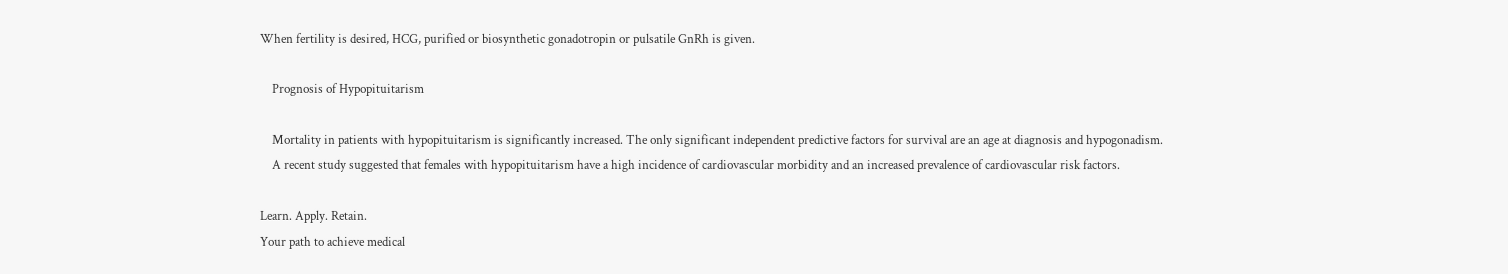When fertility is desired, HCG, purified or biosynthetic gonadotropin or pulsatile GnRh is given.

    Prognosis of Hypopituitarism

    Mortality in patients with hypopituitarism is significantly increased. The only significant independent predictive factors for survival are an age at diagnosis and hypogonadism.
    A recent study suggested that females with hypopituitarism have a high incidence of cardiovascular morbidity and an increased prevalence of cardiovascular risk factors.

Learn. Apply. Retain.
Your path to achieve medical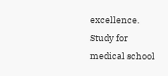excellence.
Study for medical school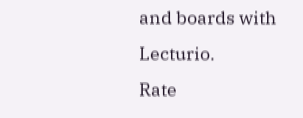and boards with Lecturio.
Rate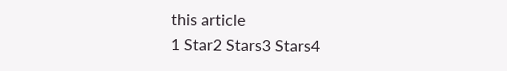this article
1 Star2 Stars3 Stars4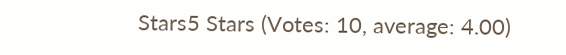Stars5 Stars (Votes: 10, average: 4.00)